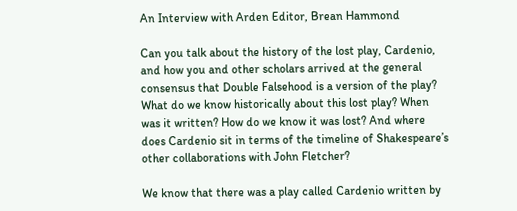An Interview with Arden Editor, Brean Hammond

Can you talk about the history of the lost play, Cardenio, and how you and other scholars arrived at the general consensus that Double Falsehood is a version of the play? What do we know historically about this lost play? When was it written? How do we know it was lost? And where does Cardenio sit in terms of the timeline of Shakespeare’s other collaborations with John Fletcher?

We know that there was a play called Cardenio written by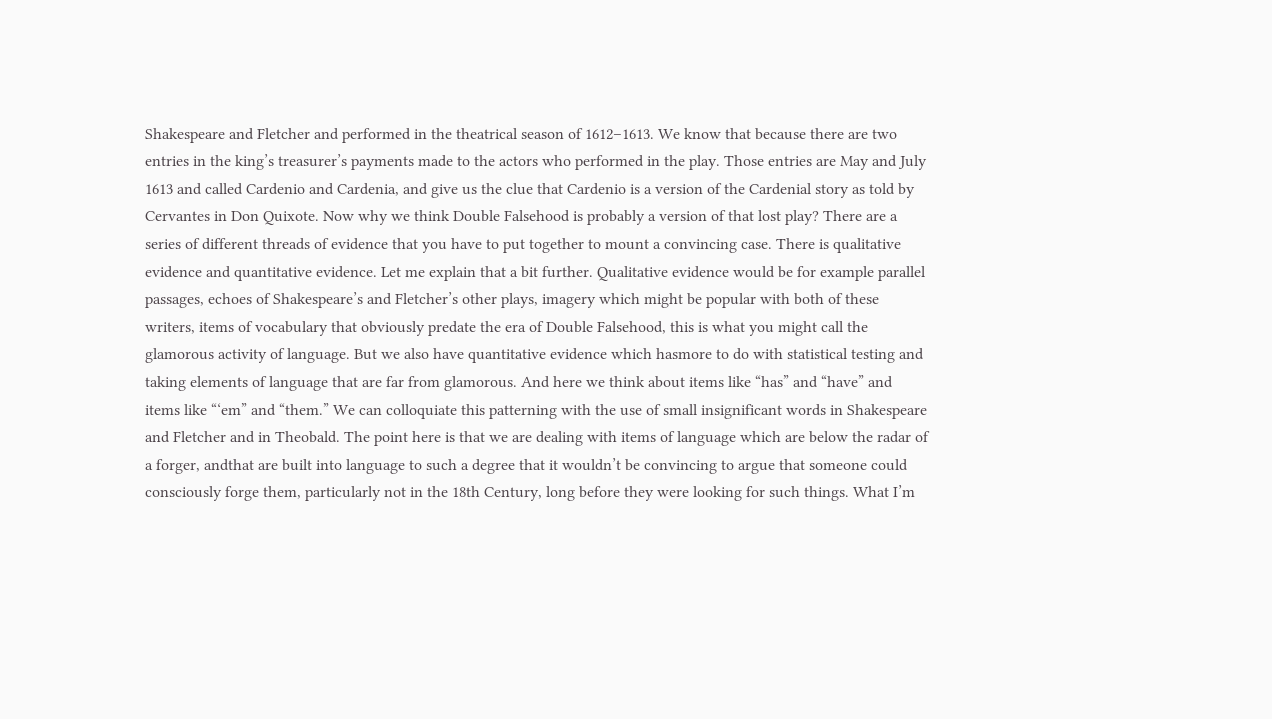Shakespeare and Fletcher and performed in the theatrical season of 1612–1613. We know that because there are two entries in the king’s treasurer’s payments made to the actors who performed in the play. Those entries are May and July 1613 and called Cardenio and Cardenia, and give us the clue that Cardenio is a version of the Cardenial story as told by Cervantes in Don Quixote. Now why we think Double Falsehood is probably a version of that lost play? There are a series of different threads of evidence that you have to put together to mount a convincing case. There is qualitative evidence and quantitative evidence. Let me explain that a bit further. Qualitative evidence would be for example parallel passages, echoes of Shakespeare’s and Fletcher’s other plays, imagery which might be popular with both of these writers, items of vocabulary that obviously predate the era of Double Falsehood, this is what you might call the glamorous activity of language. But we also have quantitative evidence which hasmore to do with statistical testing and taking elements of language that are far from glamorous. And here we think about items like “has” and “have” and items like “‘em” and “them.” We can colloquiate this patterning with the use of small insignificant words in Shakespeare and Fletcher and in Theobald. The point here is that we are dealing with items of language which are below the radar of a forger, andthat are built into language to such a degree that it wouldn’t be convincing to argue that someone could consciously forge them, particularly not in the 18th Century, long before they were looking for such things. What I’m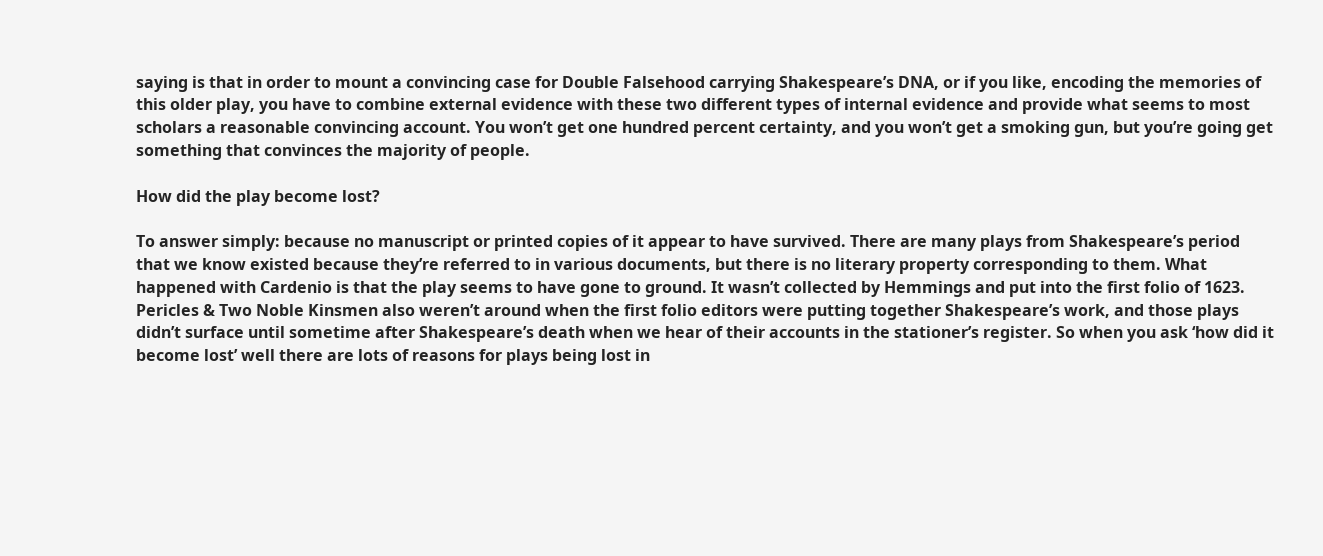saying is that in order to mount a convincing case for Double Falsehood carrying Shakespeare’s DNA, or if you like, encoding the memories of this older play, you have to combine external evidence with these two different types of internal evidence and provide what seems to most scholars a reasonable convincing account. You won’t get one hundred percent certainty, and you won’t get a smoking gun, but you’re going get something that convinces the majority of people.

How did the play become lost?

To answer simply: because no manuscript or printed copies of it appear to have survived. There are many plays from Shakespeare’s period that we know existed because they’re referred to in various documents, but there is no literary property corresponding to them. What happened with Cardenio is that the play seems to have gone to ground. It wasn’t collected by Hemmings and put into the first folio of 1623. Pericles & Two Noble Kinsmen also weren’t around when the first folio editors were putting together Shakespeare’s work, and those plays didn’t surface until sometime after Shakespeare’s death when we hear of their accounts in the stationer’s register. So when you ask ‘how did it become lost’ well there are lots of reasons for plays being lost in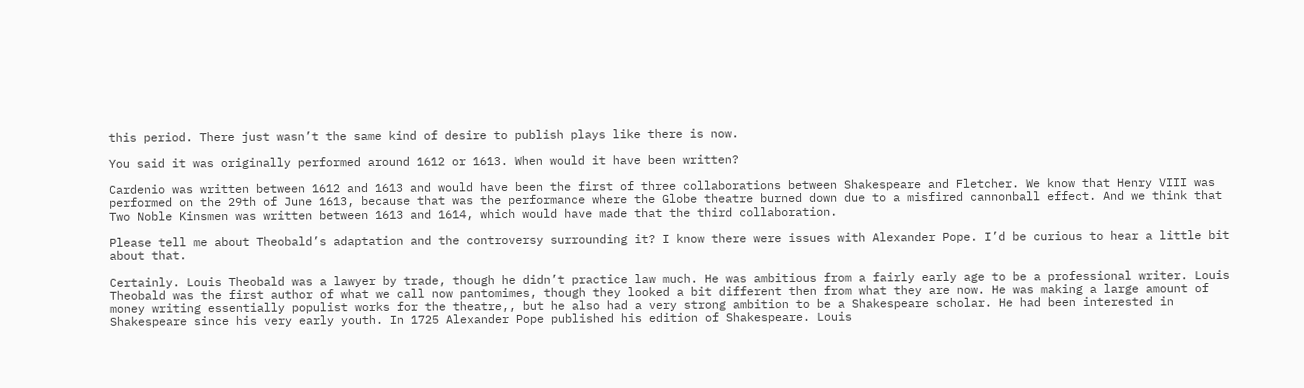this period. There just wasn’t the same kind of desire to publish plays like there is now.

You said it was originally performed around 1612 or 1613. When would it have been written?

Cardenio was written between 1612 and 1613 and would have been the first of three collaborations between Shakespeare and Fletcher. We know that Henry VIII was performed on the 29th of June 1613, because that was the performance where the Globe theatre burned down due to a misfired cannonball effect. And we think that Two Noble Kinsmen was written between 1613 and 1614, which would have made that the third collaboration.

Please tell me about Theobald’s adaptation and the controversy surrounding it? I know there were issues with Alexander Pope. I’d be curious to hear a little bit about that.

Certainly. Louis Theobald was a lawyer by trade, though he didn’t practice law much. He was ambitious from a fairly early age to be a professional writer. Louis Theobald was the first author of what we call now pantomimes, though they looked a bit different then from what they are now. He was making a large amount of money writing essentially populist works for the theatre,, but he also had a very strong ambition to be a Shakespeare scholar. He had been interested in Shakespeare since his very early youth. In 1725 Alexander Pope published his edition of Shakespeare. Louis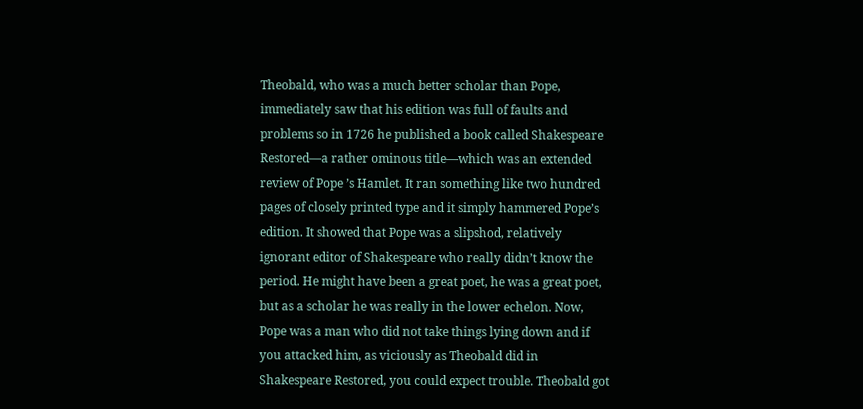Theobald, who was a much better scholar than Pope, immediately saw that his edition was full of faults and problems so in 1726 he published a book called Shakespeare Restored—a rather ominous title—which was an extended review of Pope ’s Hamlet. It ran something like two hundred pages of closely printed type and it simply hammered Pope’s edition. It showed that Pope was a slipshod, relatively ignorant editor of Shakespeare who really didn’t know the period. He might have been a great poet, he was a great poet, but as a scholar he was really in the lower echelon. Now, Pope was a man who did not take things lying down and if you attacked him, as viciously as Theobald did in Shakespeare Restored, you could expect trouble. Theobald got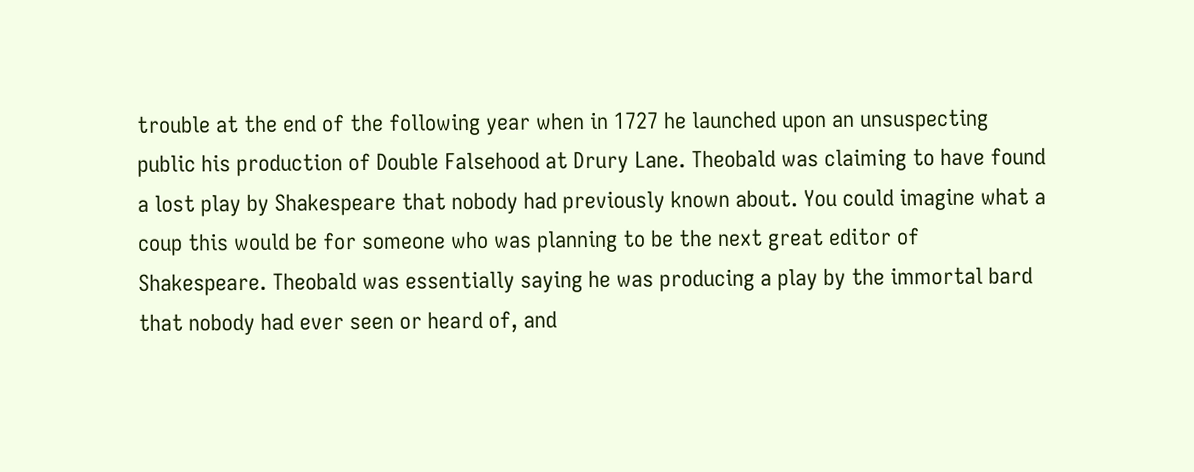trouble at the end of the following year when in 1727 he launched upon an unsuspecting public his production of Double Falsehood at Drury Lane. Theobald was claiming to have found a lost play by Shakespeare that nobody had previously known about. You could imagine what a coup this would be for someone who was planning to be the next great editor of Shakespeare. Theobald was essentially saying he was producing a play by the immortal bard that nobody had ever seen or heard of, and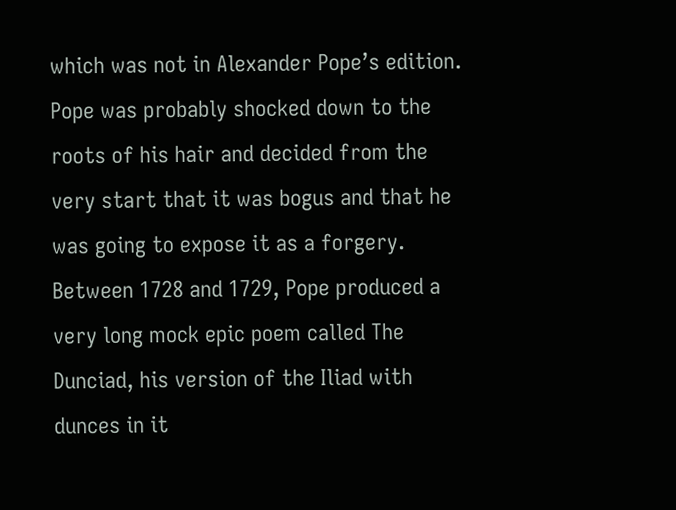which was not in Alexander Pope’s edition. Pope was probably shocked down to the roots of his hair and decided from the very start that it was bogus and that he was going to expose it as a forgery. Between 1728 and 1729, Pope produced a very long mock epic poem called The Dunciad, his version of the Iliad with dunces in it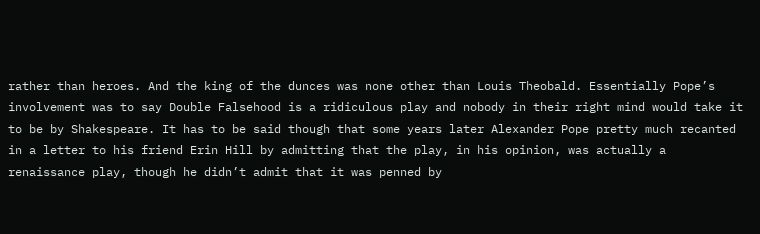rather than heroes. And the king of the dunces was none other than Louis Theobald. Essentially Pope’s involvement was to say Double Falsehood is a ridiculous play and nobody in their right mind would take it to be by Shakespeare. It has to be said though that some years later Alexander Pope pretty much recanted in a letter to his friend Erin Hill by admitting that the play, in his opinion, was actually a renaissance play, though he didn’t admit that it was penned by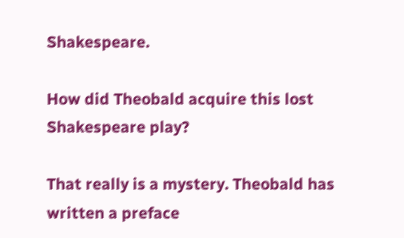Shakespeare.

How did Theobald acquire this lost Shakespeare play?

That really is a mystery. Theobald has written a preface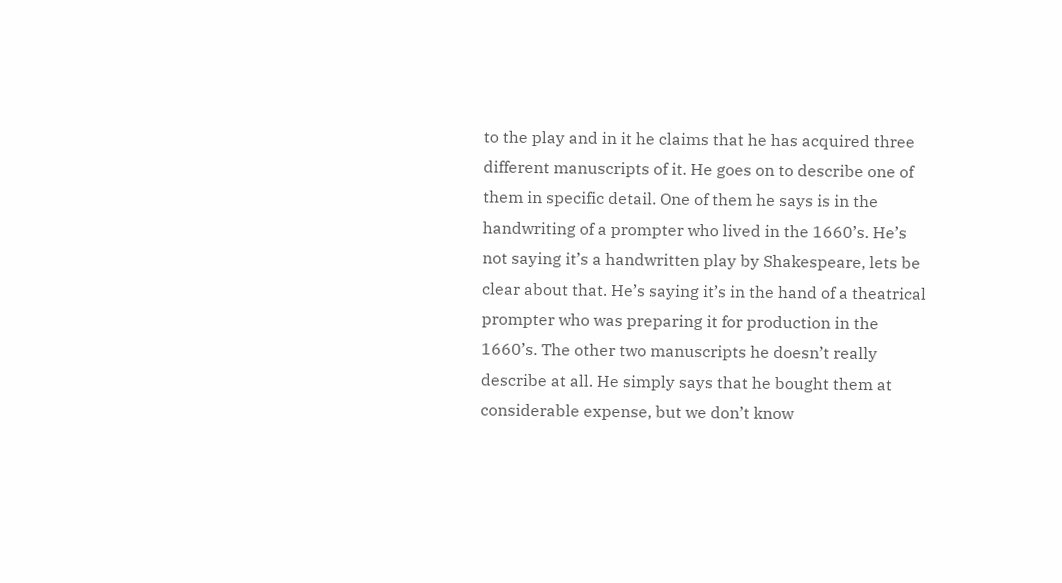to the play and in it he claims that he has acquired three different manuscripts of it. He goes on to describe one of them in specific detail. One of them he says is in the handwriting of a prompter who lived in the 1660’s. He’s not saying it’s a handwritten play by Shakespeare, lets be clear about that. He’s saying it’s in the hand of a theatrical prompter who was preparing it for production in the 1660’s. The other two manuscripts he doesn’t really describe at all. He simply says that he bought them at considerable expense, but we don’t know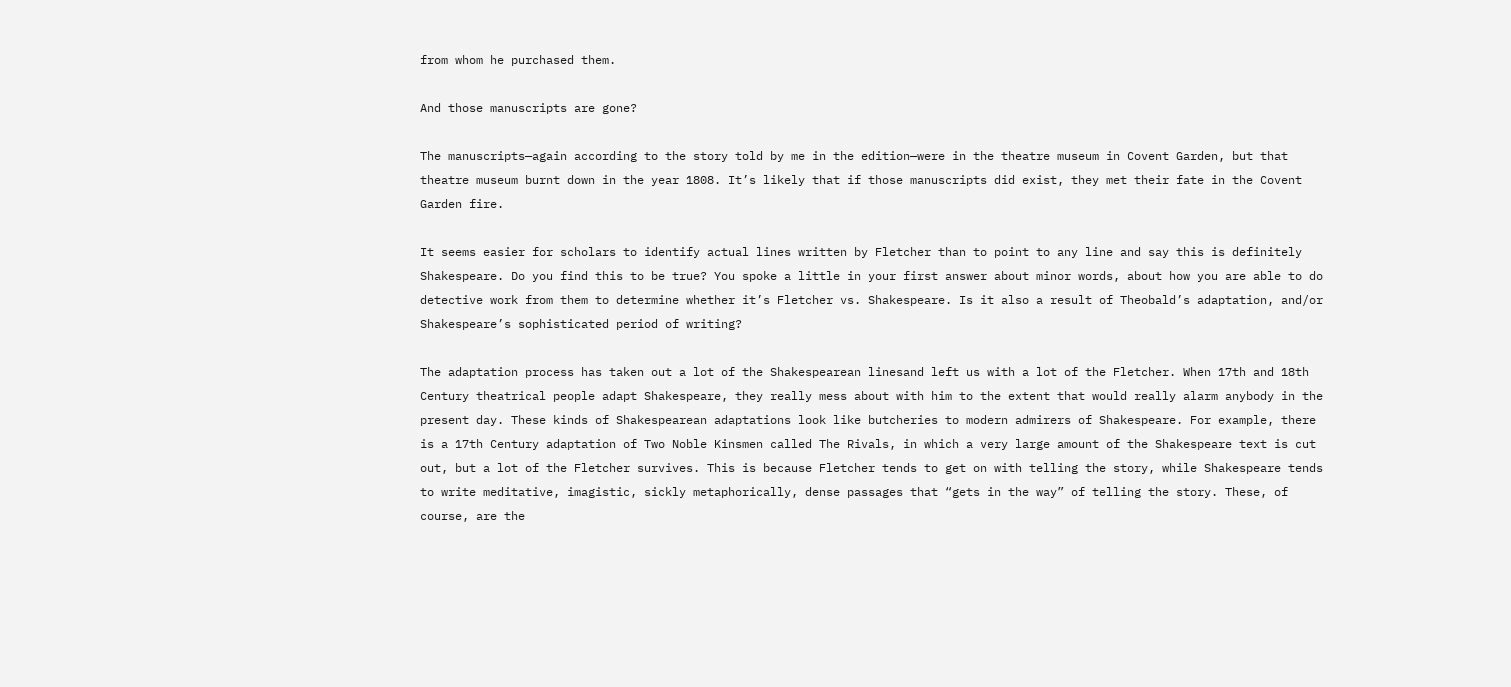from whom he purchased them.

And those manuscripts are gone?

The manuscripts—again according to the story told by me in the edition—were in the theatre museum in Covent Garden, but that theatre museum burnt down in the year 1808. It’s likely that if those manuscripts did exist, they met their fate in the Covent Garden fire.

It seems easier for scholars to identify actual lines written by Fletcher than to point to any line and say this is definitely Shakespeare. Do you find this to be true? You spoke a little in your first answer about minor words, about how you are able to do detective work from them to determine whether it’s Fletcher vs. Shakespeare. Is it also a result of Theobald’s adaptation, and/or Shakespeare’s sophisticated period of writing?

The adaptation process has taken out a lot of the Shakespearean linesand left us with a lot of the Fletcher. When 17th and 18th Century theatrical people adapt Shakespeare, they really mess about with him to the extent that would really alarm anybody in the present day. These kinds of Shakespearean adaptations look like butcheries to modern admirers of Shakespeare. For example, there is a 17th Century adaptation of Two Noble Kinsmen called The Rivals, in which a very large amount of the Shakespeare text is cut out, but a lot of the Fletcher survives. This is because Fletcher tends to get on with telling the story, while Shakespeare tends to write meditative, imagistic, sickly metaphorically, dense passages that “gets in the way” of telling the story. These, of course, are the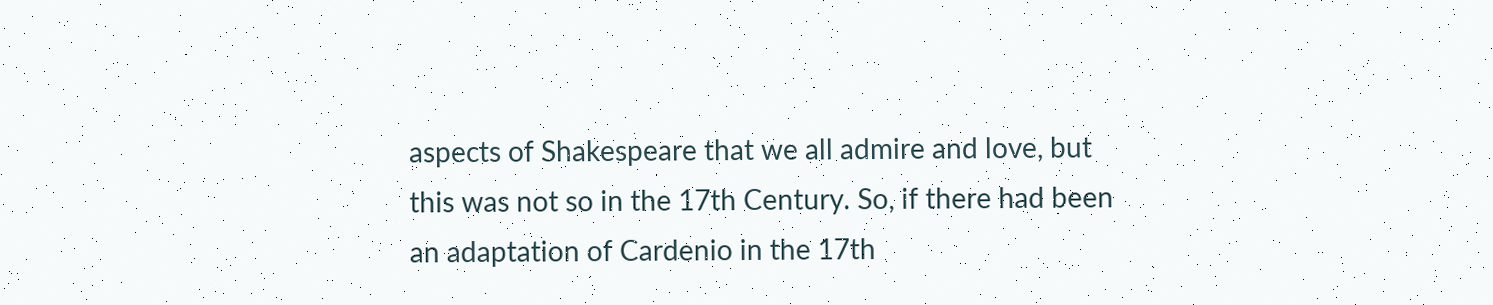aspects of Shakespeare that we all admire and love, but this was not so in the 17th Century. So, if there had been an adaptation of Cardenio in the 17th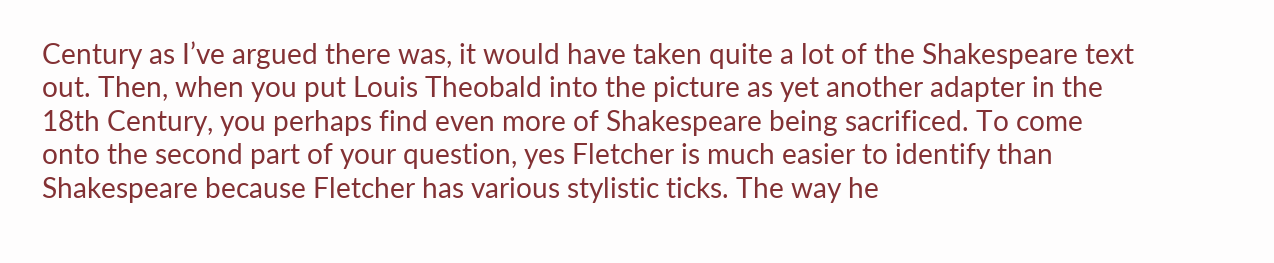Century as I’ve argued there was, it would have taken quite a lot of the Shakespeare text out. Then, when you put Louis Theobald into the picture as yet another adapter in the 18th Century, you perhaps find even more of Shakespeare being sacrificed. To come onto the second part of your question, yes Fletcher is much easier to identify than Shakespeare because Fletcher has various stylistic ticks. The way he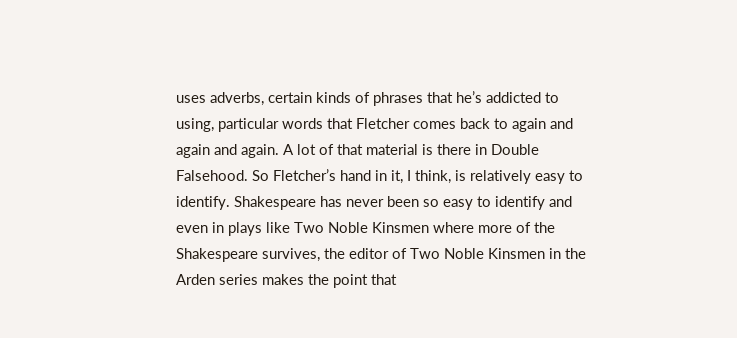uses adverbs, certain kinds of phrases that he’s addicted to using, particular words that Fletcher comes back to again and again and again. A lot of that material is there in Double Falsehood. So Fletcher’s hand in it, I think, is relatively easy to identify. Shakespeare has never been so easy to identify and even in plays like Two Noble Kinsmen where more of the Shakespeare survives, the editor of Two Noble Kinsmen in the Arden series makes the point that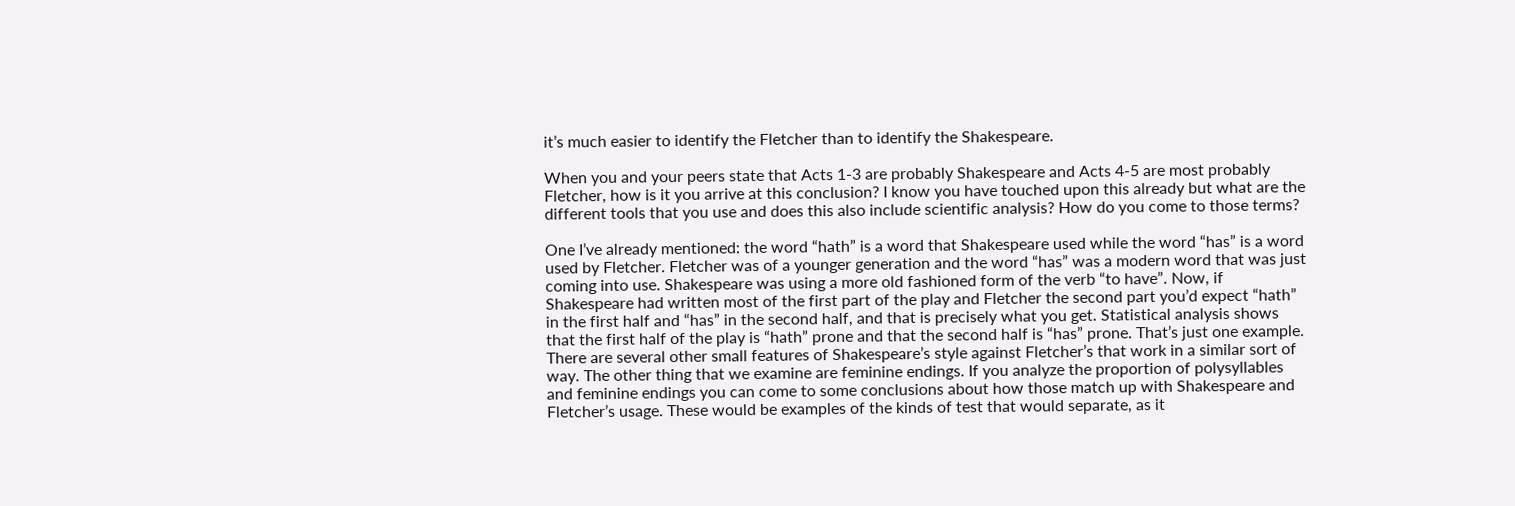it’s much easier to identify the Fletcher than to identify the Shakespeare.

When you and your peers state that Acts 1-3 are probably Shakespeare and Acts 4-5 are most probably Fletcher, how is it you arrive at this conclusion? I know you have touched upon this already but what are the different tools that you use and does this also include scientific analysis? How do you come to those terms?

One I’ve already mentioned: the word “hath” is a word that Shakespeare used while the word “has” is a word used by Fletcher. Fletcher was of a younger generation and the word “has” was a modern word that was just coming into use. Shakespeare was using a more old fashioned form of the verb “to have”. Now, if Shakespeare had written most of the first part of the play and Fletcher the second part you’d expect “hath” in the first half and “has” in the second half, and that is precisely what you get. Statistical analysis shows that the first half of the play is “hath” prone and that the second half is “has” prone. That’s just one example. There are several other small features of Shakespeare’s style against Fletcher’s that work in a similar sort of way. The other thing that we examine are feminine endings. If you analyze the proportion of polysyllables and feminine endings you can come to some conclusions about how those match up with Shakespeare and Fletcher’s usage. These would be examples of the kinds of test that would separate, as it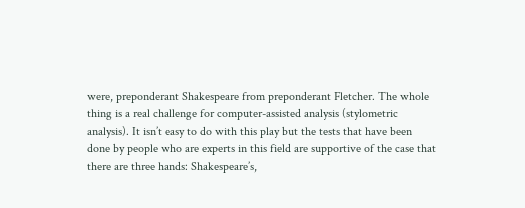were, preponderant Shakespeare from preponderant Fletcher. The whole thing is a real challenge for computer-assisted analysis (stylometric analysis). It isn’t easy to do with this play but the tests that have been done by people who are experts in this field are supportive of the case that there are three hands: Shakespeare’s,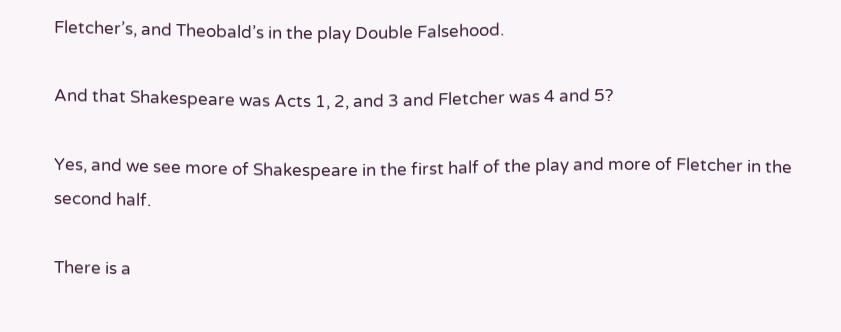Fletcher’s, and Theobald’s in the play Double Falsehood.

And that Shakespeare was Acts 1, 2, and 3 and Fletcher was 4 and 5?

Yes, and we see more of Shakespeare in the first half of the play and more of Fletcher in the second half.

There is a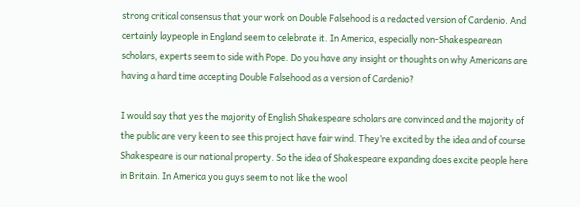strong critical consensus that your work on Double Falsehood is a redacted version of Cardenio. And certainly laypeople in England seem to celebrate it. In America, especially non-Shakespearean scholars, experts seem to side with Pope. Do you have any insight or thoughts on why Americans are having a hard time accepting Double Falsehood as a version of Cardenio?

I would say that yes the majority of English Shakespeare scholars are convinced and the majority of the public are very keen to see this project have fair wind. They’re excited by the idea and of course Shakespeare is our national property. So the idea of Shakespeare expanding does excite people here in Britain. In America you guys seem to not like the wool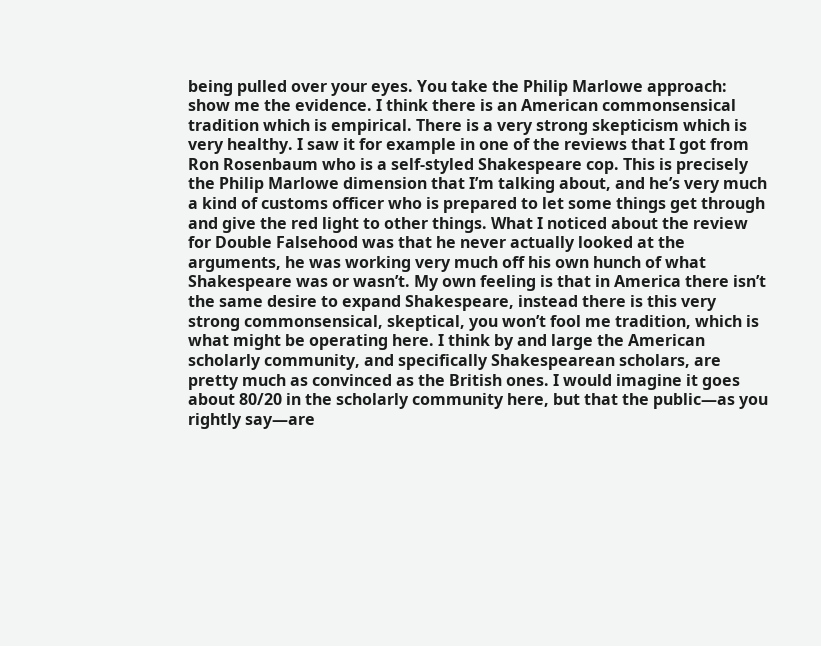being pulled over your eyes. You take the Philip Marlowe approach: show me the evidence. I think there is an American commonsensical tradition which is empirical. There is a very strong skepticism which is very healthy. I saw it for example in one of the reviews that I got from Ron Rosenbaum who is a self-styled Shakespeare cop. This is precisely the Philip Marlowe dimension that I’m talking about, and he’s very much a kind of customs officer who is prepared to let some things get through and give the red light to other things. What I noticed about the review for Double Falsehood was that he never actually looked at the arguments, he was working very much off his own hunch of what Shakespeare was or wasn’t. My own feeling is that in America there isn’t the same desire to expand Shakespeare, instead there is this very strong commonsensical, skeptical, you won’t fool me tradition, which is what might be operating here. I think by and large the American scholarly community, and specifically Shakespearean scholars, are pretty much as convinced as the British ones. I would imagine it goes about 80/20 in the scholarly community here, but that the public—as you rightly say—are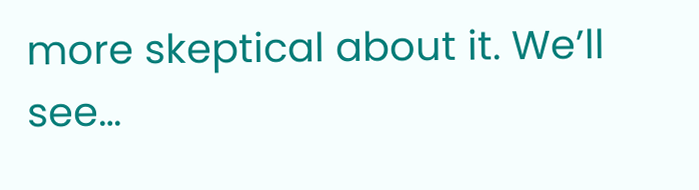more skeptical about it. We’ll see…